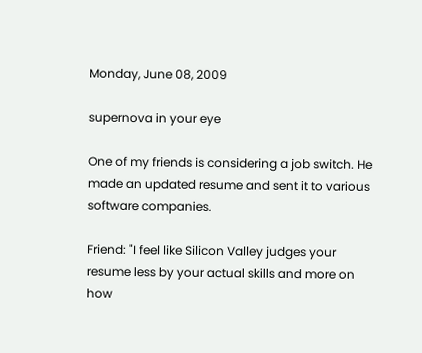Monday, June 08, 2009

supernova in your eye

One of my friends is considering a job switch. He made an updated resume and sent it to various software companies.

Friend: "I feel like Silicon Valley judges your resume less by your actual skills and more on how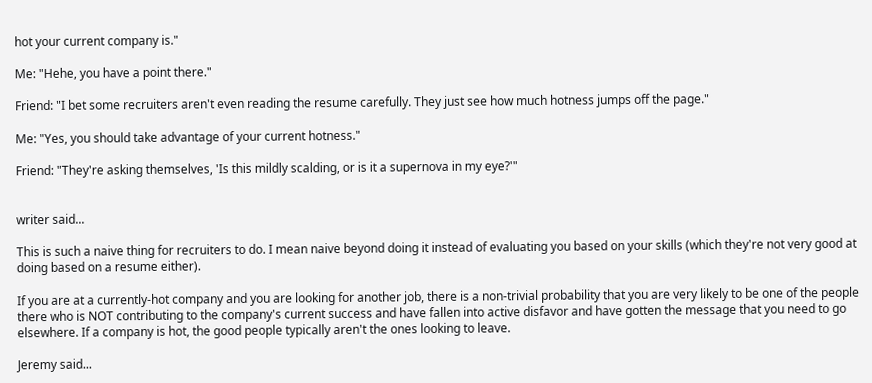hot your current company is."

Me: "Hehe, you have a point there."

Friend: "I bet some recruiters aren't even reading the resume carefully. They just see how much hotness jumps off the page."

Me: "Yes, you should take advantage of your current hotness."

Friend: "They're asking themselves, 'Is this mildly scalding, or is it a supernova in my eye?'"


writer said...

This is such a naive thing for recruiters to do. I mean naive beyond doing it instead of evaluating you based on your skills (which they're not very good at doing based on a resume either).

If you are at a currently-hot company and you are looking for another job, there is a non-trivial probability that you are very likely to be one of the people there who is NOT contributing to the company's current success and have fallen into active disfavor and have gotten the message that you need to go elsewhere. If a company is hot, the good people typically aren't the ones looking to leave.

Jeremy said...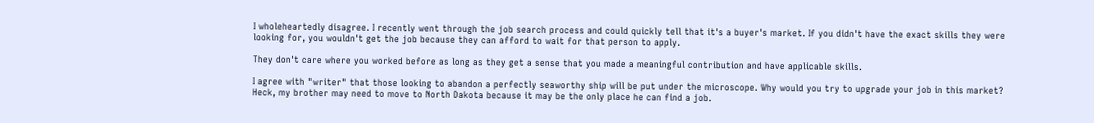I wholeheartedly disagree. I recently went through the job search process and could quickly tell that it's a buyer's market. If you didn't have the exact skills they were looking for, you wouldn't get the job because they can afford to wait for that person to apply.

They don't care where you worked before as long as they get a sense that you made a meaningful contribution and have applicable skills.

I agree with "writer" that those looking to abandon a perfectly seaworthy ship will be put under the microscope. Why would you try to upgrade your job in this market? Heck, my brother may need to move to North Dakota because it may be the only place he can find a job.